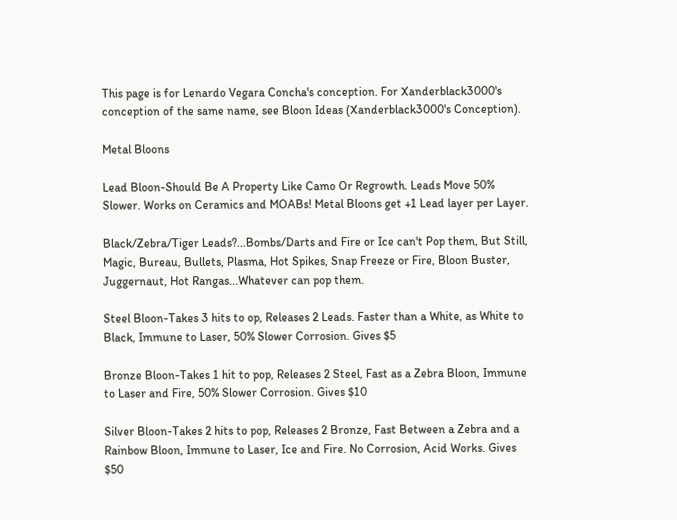This page is for Lenardo Vegara Concha's conception. For Xanderblack3000's conception of the same name, see Bloon Ideas (Xanderblack3000's Conception).

Metal Bloons

Lead Bloon-Should Be A Property Like Camo Or Regrowth. Leads Move 50% Slower. Works on Ceramics and MOABs! Metal Bloons get +1 Lead layer per Layer.

Black/Zebra/Tiger Leads?...Bombs/Darts and Fire or Ice can't Pop them, But Still, Magic, Bureau, Bullets, Plasma, Hot Spikes, Snap Freeze or Fire, Bloon Buster, Juggernaut, Hot Rangas...Whatever can pop them.

Steel Bloon-Takes 3 hits to op, Releases 2 Leads. Faster than a White, as White to Black, Immune to Laser, 50% Slower Corrosion. Gives $5

Bronze Bloon-Takes 1 hit to pop, Releases 2 Steel, Fast as a Zebra Bloon, Immune to Laser and Fire, 50% Slower Corrosion. Gives $10

Silver Bloon-Takes 2 hits to pop, Releases 2 Bronze, Fast Between a Zebra and a Rainbow Bloon, Immune to Laser, Ice and Fire. No Corrosion, Acid Works. Gives $50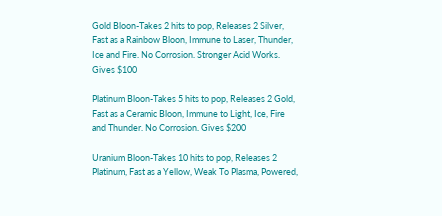Gold Bloon-Takes 2 hits to pop, Releases 2 Silver, Fast as a Rainbow Bloon, Immune to Laser, Thunder, Ice and Fire. No Corrosion. Stronger Acid Works. Gives $100

Platinum Bloon-Takes 5 hits to pop, Releases 2 Gold, Fast as a Ceramic Bloon, Immune to Light, Ice, Fire and Thunder. No Corrosion. Gives $200

Uranium Bloon-Takes 10 hits to pop, Releases 2 Platinum, Fast as a Yellow, Weak To Plasma, Powered,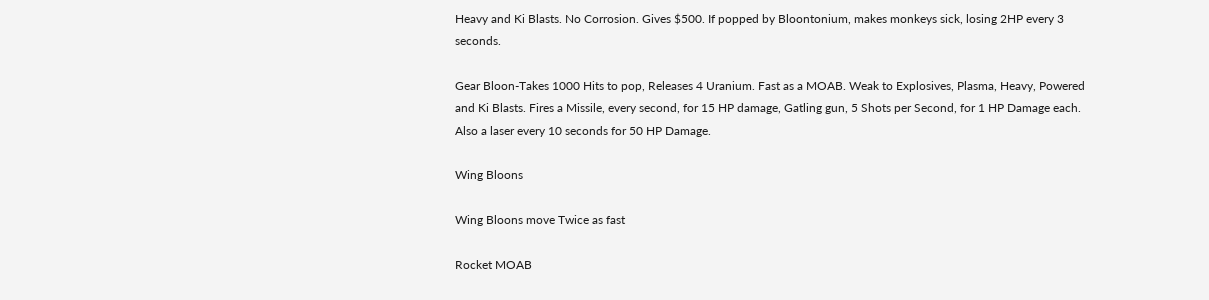Heavy and Ki Blasts. No Corrosion. Gives $500. If popped by Bloontonium, makes monkeys sick, losing 2HP every 3 seconds.

Gear Bloon-Takes 1000 Hits to pop, Releases 4 Uranium. Fast as a MOAB. Weak to Explosives, Plasma, Heavy, Powered and Ki Blasts. Fires a Missile, every second, for 15 HP damage, Gatling gun, 5 Shots per Second, for 1 HP Damage each. Also a laser every 10 seconds for 50 HP Damage.

Wing Bloons

Wing Bloons move Twice as fast

Rocket MOAB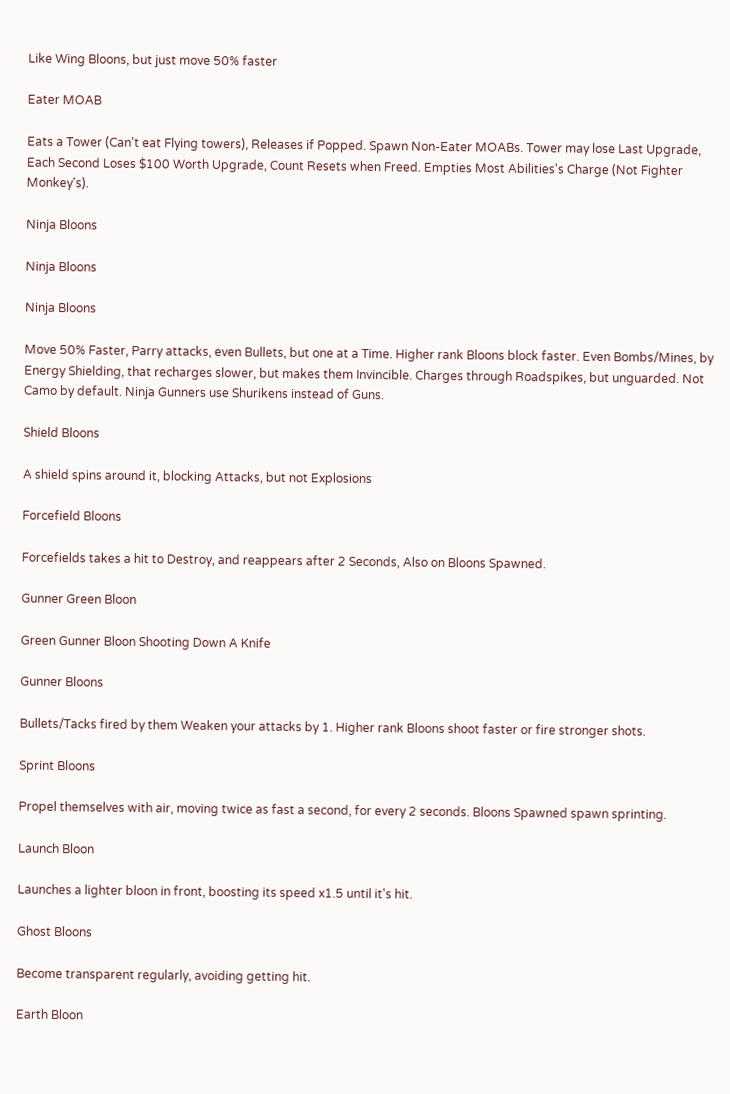Like Wing Bloons, but just move 50% faster

Eater MOAB

Eats a Tower (Can't eat Flying towers), Releases if Popped. Spawn Non-Eater MOABs. Tower may lose Last Upgrade, Each Second Loses $100 Worth Upgrade, Count Resets when Freed. Empties Most Abilities's Charge (Not Fighter Monkey's).

Ninja Bloons

Ninja Bloons

Ninja Bloons

Move 50% Faster, Parry attacks, even Bullets, but one at a Time. Higher rank Bloons block faster. Even Bombs/Mines, by Energy Shielding, that recharges slower, but makes them Invincible. Charges through Roadspikes, but unguarded. Not Camo by default. Ninja Gunners use Shurikens instead of Guns.

Shield Bloons

A shield spins around it, blocking Attacks, but not Explosions

Forcefield Bloons

Forcefields takes a hit to Destroy, and reappears after 2 Seconds, Also on Bloons Spawned.

Gunner Green Bloon

Green Gunner Bloon Shooting Down A Knife

Gunner Bloons

Bullets/Tacks fired by them Weaken your attacks by 1. Higher rank Bloons shoot faster or fire stronger shots.

Sprint Bloons

Propel themselves with air, moving twice as fast a second, for every 2 seconds. Bloons Spawned spawn sprinting.

Launch Bloon

Launches a lighter bloon in front, boosting its speed x1.5 until it's hit.

Ghost Bloons

Become transparent regularly, avoiding getting hit.

Earth Bloon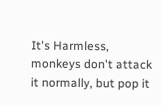It's Harmless, monkeys don't attack it normally, but pop it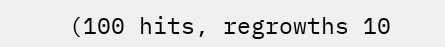(100 hits, regrowths 10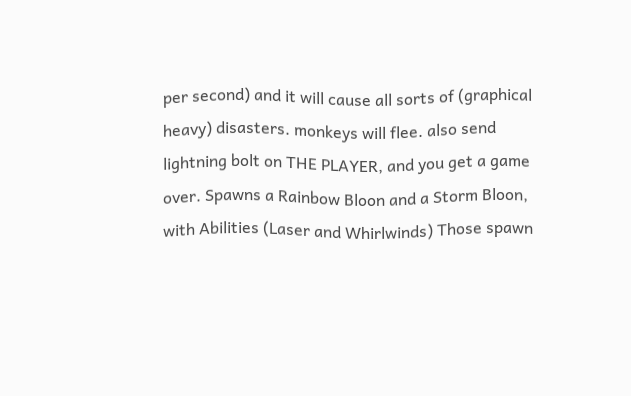per second) and it will cause all sorts of (graphical heavy) disasters. monkeys will flee. also send lightning bolt on THE PLAYER, and you get a game over. Spawns a Rainbow Bloon and a Storm Bloon, with Abilities (Laser and Whirlwinds) Those spawn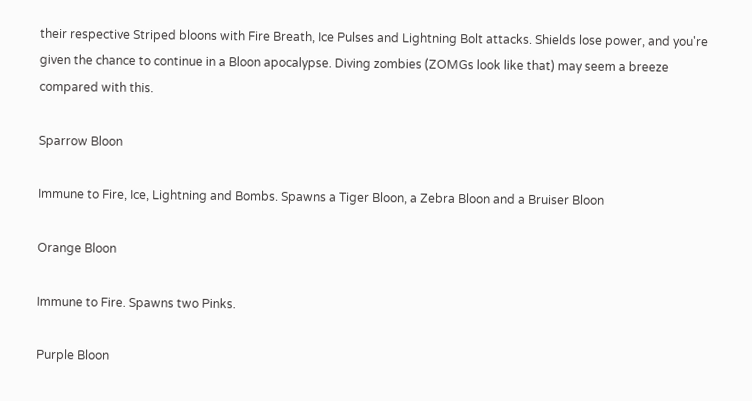their respective Striped bloons with Fire Breath, Ice Pulses and Lightning Bolt attacks. Shields lose power, and you're given the chance to continue in a Bloon apocalypse. Diving zombies (ZOMGs look like that) may seem a breeze compared with this.

Sparrow Bloon

Immune to Fire, Ice, Lightning and Bombs. Spawns a Tiger Bloon, a Zebra Bloon and a Bruiser Bloon

Orange Bloon

Immune to Fire. Spawns two Pinks.

Purple Bloon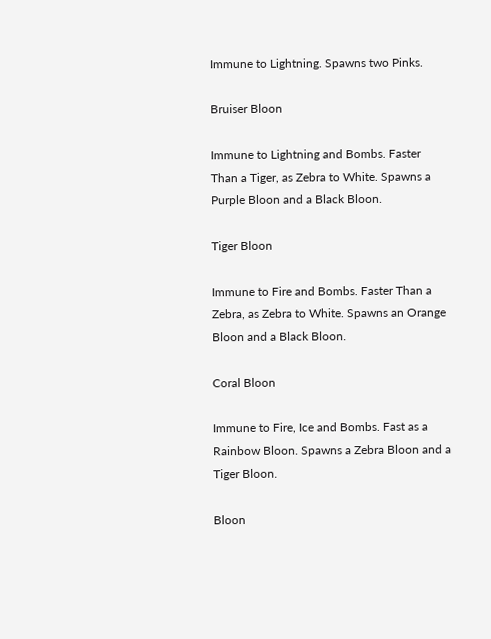Immune to Lightning. Spawns two Pinks.

Bruiser Bloon

Immune to Lightning and Bombs. Faster Than a Tiger, as Zebra to White. Spawns a Purple Bloon and a Black Bloon.

Tiger Bloon

Immune to Fire and Bombs. Faster Than a Zebra, as Zebra to White. Spawns an Orange Bloon and a Black Bloon.

Coral Bloon

Immune to Fire, Ice and Bombs. Fast as a Rainbow Bloon. Spawns a Zebra Bloon and a Tiger Bloon.

Bloon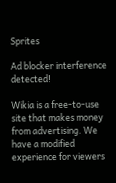Sprites

Ad blocker interference detected!

Wikia is a free-to-use site that makes money from advertising. We have a modified experience for viewers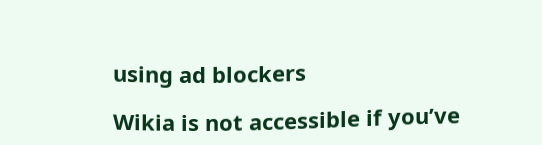using ad blockers

Wikia is not accessible if you’ve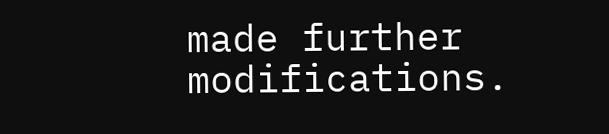made further modifications.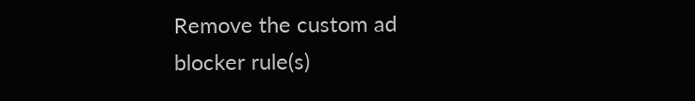Remove the custom ad blocker rule(s)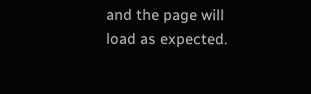and the page will load as expected.